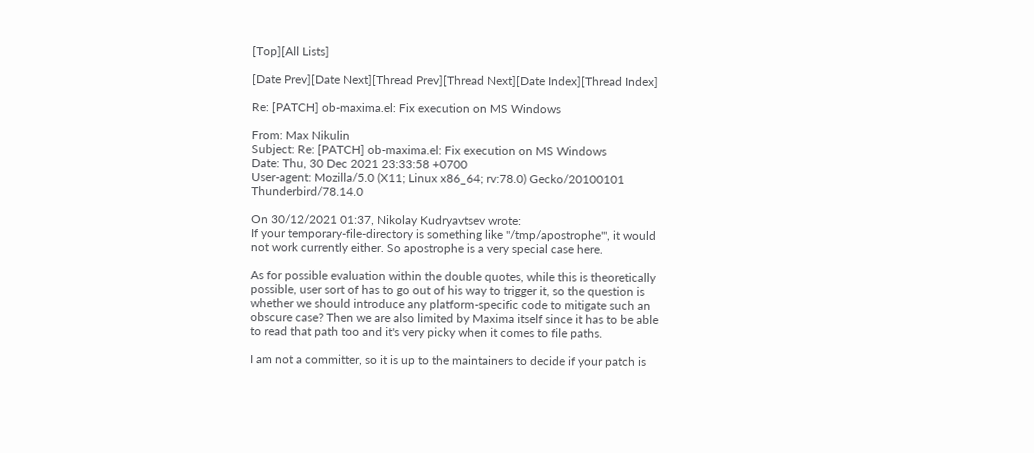[Top][All Lists]

[Date Prev][Date Next][Thread Prev][Thread Next][Date Index][Thread Index]

Re: [PATCH] ob-maxima.el: Fix execution on MS Windows

From: Max Nikulin
Subject: Re: [PATCH] ob-maxima.el: Fix execution on MS Windows
Date: Thu, 30 Dec 2021 23:33:58 +0700
User-agent: Mozilla/5.0 (X11; Linux x86_64; rv:78.0) Gecko/20100101 Thunderbird/78.14.0

On 30/12/2021 01:37, Nikolay Kudryavtsev wrote:
If your temporary-file-directory is something like "/tmp/apostrophe'", it would not work currently either. So apostrophe is a very special case here.

As for possible evaluation within the double quotes, while this is theoretically possible, user sort of has to go out of his way to trigger it, so the question is whether we should introduce any platform-specific code to mitigate such an obscure case? Then we are also limited by Maxima itself since it has to be able to read that path too and it's very picky when it comes to file paths.

I am not a committer, so it is up to the maintainers to decide if your patch is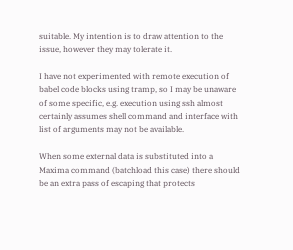suitable. My intention is to draw attention to the issue, however they may tolerate it.

I have not experimented with remote execution of babel code blocks using tramp, so I may be unaware of some specific, e.g. execution using ssh almost certainly assumes shell command and interface with list of arguments may not be available.

When some external data is substituted into a Maxima command (batchload this case) there should be an extra pass of escaping that protects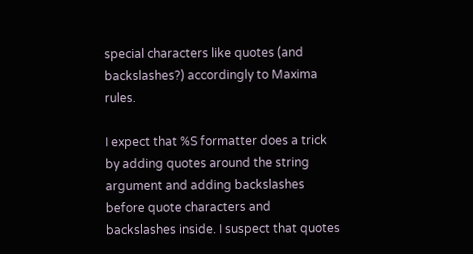special characters like quotes (and backslashes?) accordingly to Maxima rules.

I expect that %S formatter does a trick by adding quotes around the string argument and adding backslashes before quote characters and backslashes inside. I suspect that quotes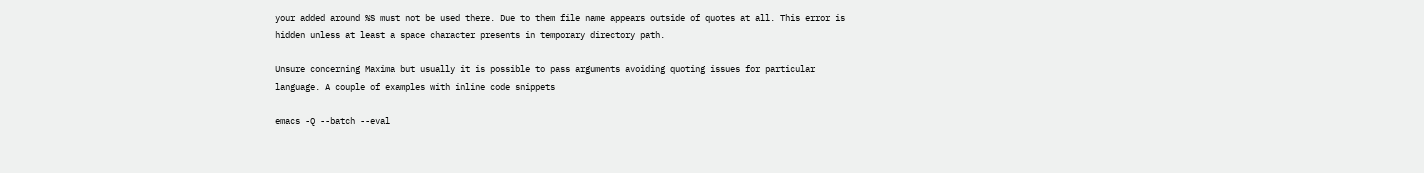your added around %S must not be used there. Due to them file name appears outside of quotes at all. This error is hidden unless at least a space character presents in temporary directory path.

Unsure concerning Maxima but usually it is possible to pass arguments avoiding quoting issues for particular language. A couple of examples with inline code snippets

emacs -Q --batch --eval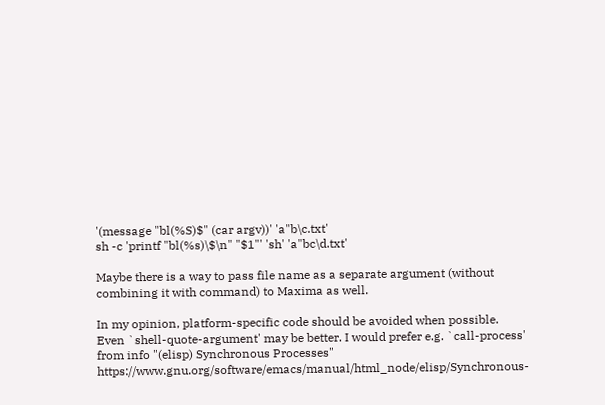'(message "bl(%S)$" (car argv))' 'a"b\c.txt'
sh -c 'printf "bl(%s)\$\n" "$1"' 'sh' 'a"bc\d.txt'

Maybe there is a way to pass file name as a separate argument (without combining it with command) to Maxima as well.

In my opinion, platform-specific code should be avoided when possible. Even `shell-quote-argument' may be better. I would prefer e.g. `call-process' from info "(elisp) Synchronous Processes" https://www.gnu.org/software/emacs/manual/html_node/elisp/Synchronous-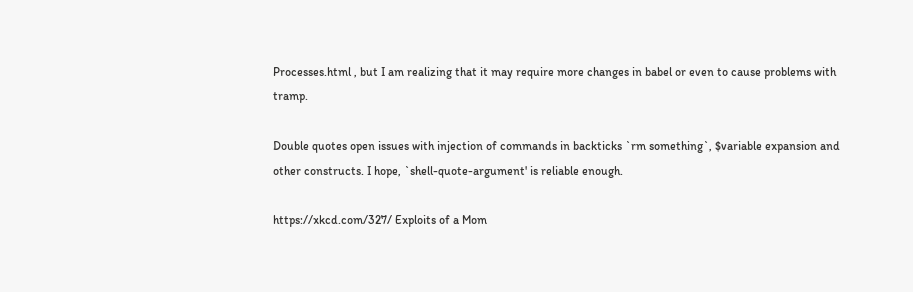Processes.html , but I am realizing that it may require more changes in babel or even to cause problems with tramp.

Double quotes open issues with injection of commands in backticks `rm something`, $variable expansion and other constructs. I hope, `shell-quote-argument' is reliable enough.

https://xkcd.com/327/ Exploits of a Mom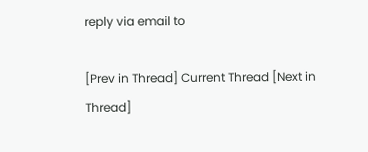reply via email to

[Prev in Thread] Current Thread [Next in Thread]